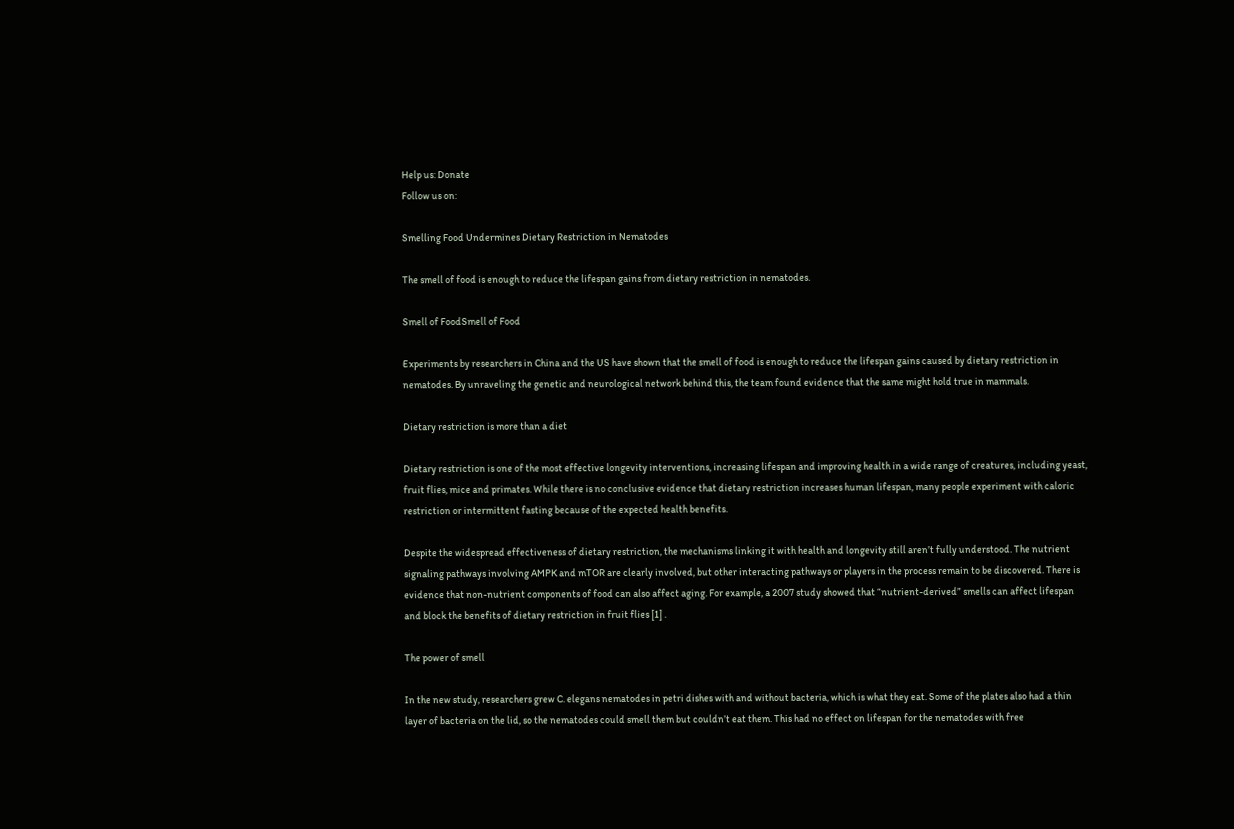Help us: Donate
Follow us on:

Smelling Food Undermines Dietary Restriction in Nematodes

The smell of food is enough to reduce the lifespan gains from dietary restriction in nematodes.

Smell of FoodSmell of Food

Experiments by researchers in China and the US have shown that the smell of food is enough to reduce the lifespan gains caused by dietary restriction in nematodes. By unraveling the genetic and neurological network behind this, the team found evidence that the same might hold true in mammals.

Dietary restriction is more than a diet

Dietary restriction is one of the most effective longevity interventions, increasing lifespan and improving health in a wide range of creatures, including yeast, fruit flies, mice and primates. While there is no conclusive evidence that dietary restriction increases human lifespan, many people experiment with caloric restriction or intermittent fasting because of the expected health benefits.

Despite the widespread effectiveness of dietary restriction, the mechanisms linking it with health and longevity still aren’t fully understood. The nutrient signaling pathways involving AMPK and mTOR are clearly involved, but other interacting pathways or players in the process remain to be discovered. There is evidence that non-nutrient components of food can also affect aging. For example, a 2007 study showed that “nutrient-derived” smells can affect lifespan and block the benefits of dietary restriction in fruit flies [1] .

The power of smell

In the new study, researchers grew C. elegans nematodes in petri dishes with and without bacteria, which is what they eat. Some of the plates also had a thin layer of bacteria on the lid, so the nematodes could smell them but couldn’t eat them. This had no effect on lifespan for the nematodes with free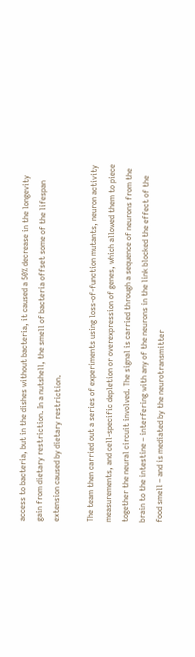access to bacteria, but in the dishes without bacteria, it caused a 50% decrease in the longevity gain from dietary restriction. In a nutshell, the smell of bacteria offset some of the lifespan extension caused by dietary restriction.

The team then carried out a series of experiments using loss-of-function mutants, neuron activity measurements, and cell-specific depletion or overexpression of genes, which allowed them to piece together the neural circuit involved. The signal is carried through a sequence of neurons from the brain to the intestine – interfering with any of the neurons in the link blocked the effect of the food smell – and is mediated by the neurotransmitter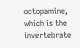octopamine, which is the invertebrate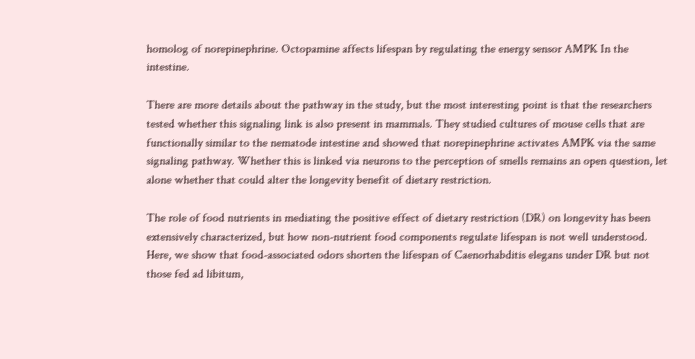homolog of norepinephrine. Octopamine affects lifespan by regulating the energy sensor AMPK In the intestine.

There are more details about the pathway in the study, but the most interesting point is that the researchers tested whether this signaling link is also present in mammals. They studied cultures of mouse cells that are functionally similar to the nematode intestine and showed that norepinephrine activates AMPK via the same signaling pathway. Whether this is linked via neurons to the perception of smells remains an open question, let alone whether that could alter the longevity benefit of dietary restriction.

The role of food nutrients in mediating the positive effect of dietary restriction (DR) on longevity has been extensively characterized, but how non-nutrient food components regulate lifespan is not well understood. Here, we show that food-associated odors shorten the lifespan of Caenorhabditis elegans under DR but not those fed ad libitum,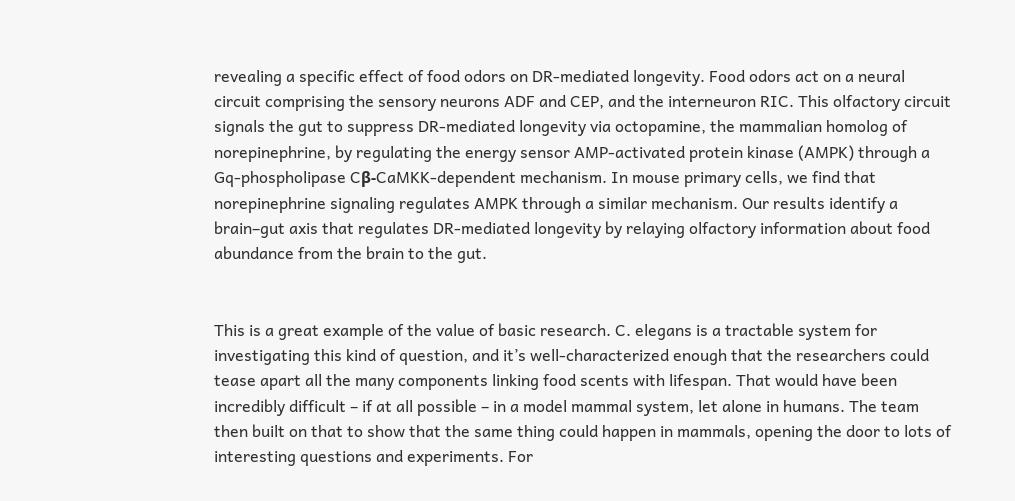revealing a specific effect of food odors on DR-mediated longevity. Food odors act on a neural circuit comprising the sensory neurons ADF and CEP, and the interneuron RIC. This olfactory circuit signals the gut to suppress DR-mediated longevity via octopamine, the mammalian homolog of norepinephrine, by regulating the energy sensor AMP-activated protein kinase (AMPK) through a Gq-phospholipase Cβ-CaMKK-dependent mechanism. In mouse primary cells, we find that norepinephrine signaling regulates AMPK through a similar mechanism. Our results identify a brain–gut axis that regulates DR-mediated longevity by relaying olfactory information about food abundance from the brain to the gut.


This is a great example of the value of basic research. C. elegans is a tractable system for investigating this kind of question, and it’s well-characterized enough that the researchers could tease apart all the many components linking food scents with lifespan. That would have been incredibly difficult – if at all possible – in a model mammal system, let alone in humans. The team then built on that to show that the same thing could happen in mammals, opening the door to lots of interesting questions and experiments. For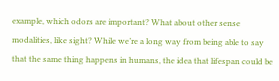example, which odors are important? What about other sense modalities, like sight? While we’re a long way from being able to say that the same thing happens in humans, the idea that lifespan could be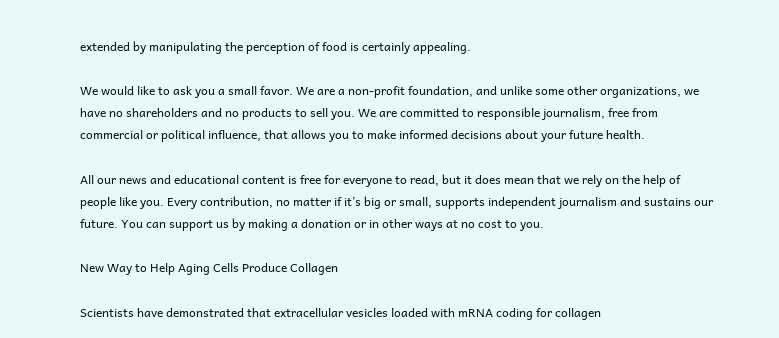extended by manipulating the perception of food is certainly appealing.

We would like to ask you a small favor. We are a non-profit foundation, and unlike some other organizations, we have no shareholders and no products to sell you. We are committed to responsible journalism, free from commercial or political influence, that allows you to make informed decisions about your future health.

All our news and educational content is free for everyone to read, but it does mean that we rely on the help of people like you. Every contribution, no matter if it’s big or small, supports independent journalism and sustains our future. You can support us by making a donation or in other ways at no cost to you.

New Way to Help Aging Cells Produce Collagen

Scientists have demonstrated that extracellular vesicles loaded with mRNA coding for collagen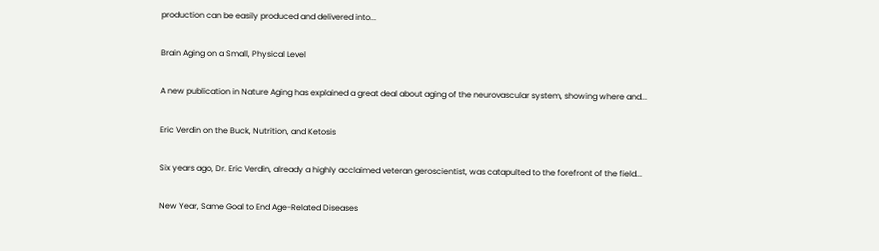production can be easily produced and delivered into...

Brain Aging on a Small, Physical Level

A new publication in Nature Aging has explained a great deal about aging of the neurovascular system, showing where and...

Eric Verdin on the Buck, Nutrition, and Ketosis

Six years ago, Dr. Eric Verdin, already a highly acclaimed veteran geroscientist, was catapulted to the forefront of the field...

New Year, Same Goal to End Age-Related Diseases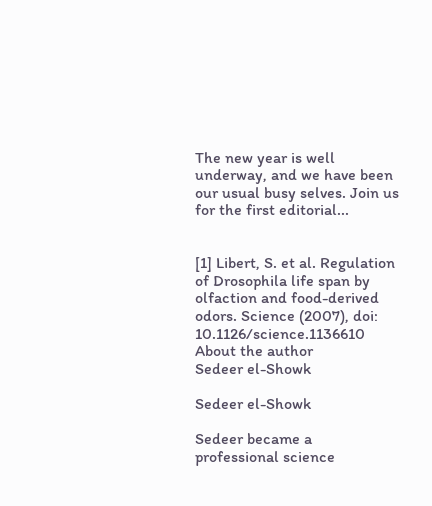The new year is well underway, and we have been our usual busy selves. Join us for the first editorial...


[1] Libert, S. et al. Regulation of Drosophila life span by olfaction and food-derived odors. Science (2007), doi: 10.1126/science.1136610
About the author
Sedeer el-Showk

Sedeer el-Showk

Sedeer became a professional science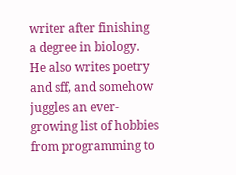writer after finishing a degree in biology. He also writes poetry and sff, and somehow juggles an ever-growing list of hobbies from programming to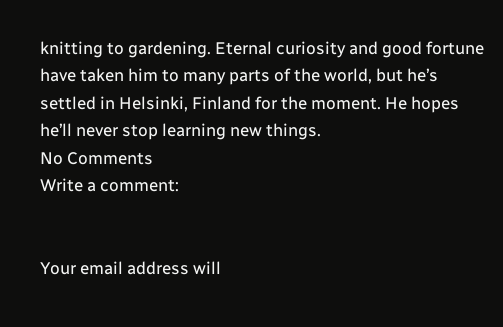knitting to gardening. Eternal curiosity and good fortune have taken him to many parts of the world, but he’s settled in Helsinki, Finland for the moment. He hopes he’ll never stop learning new things.
No Comments
Write a comment:


Your email address will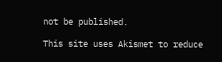not be published.

This site uses Akismet to reduce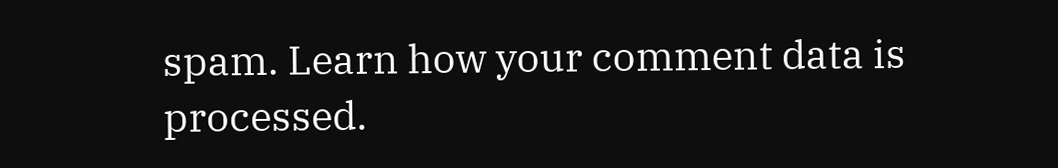spam. Learn how your comment data is processed.